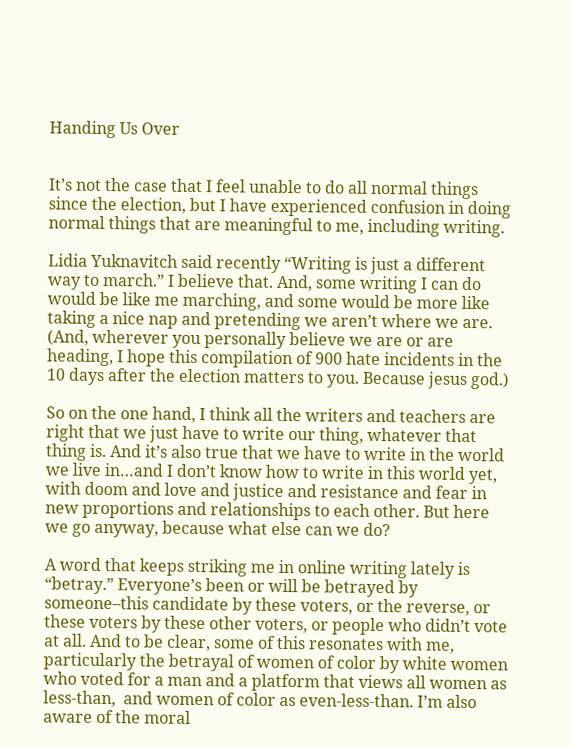Handing Us Over


It’s not the case that I feel unable to do all normal things since the election, but I have experienced confusion in doing normal things that are meaningful to me, including writing.

Lidia Yuknavitch said recently “Writing is just a different way to march.” I believe that. And, some writing I can do would be like me marching, and some would be more like taking a nice nap and pretending we aren’t where we are. (And, wherever you personally believe we are or are heading, I hope this compilation of 900 hate incidents in the 10 days after the election matters to you. Because jesus god.)

So on the one hand, I think all the writers and teachers are right that we just have to write our thing, whatever that thing is. And it’s also true that we have to write in the world we live in…and I don’t know how to write in this world yet, with doom and love and justice and resistance and fear in new proportions and relationships to each other. But here we go anyway, because what else can we do?

A word that keeps striking me in online writing lately is “betray.” Everyone’s been or will be betrayed by someone–this candidate by these voters, or the reverse, or these voters by these other voters, or people who didn’t vote at all. And to be clear, some of this resonates with me, particularly the betrayal of women of color by white women who voted for a man and a platform that views all women as less-than,  and women of color as even-less-than. I’m also aware of the moral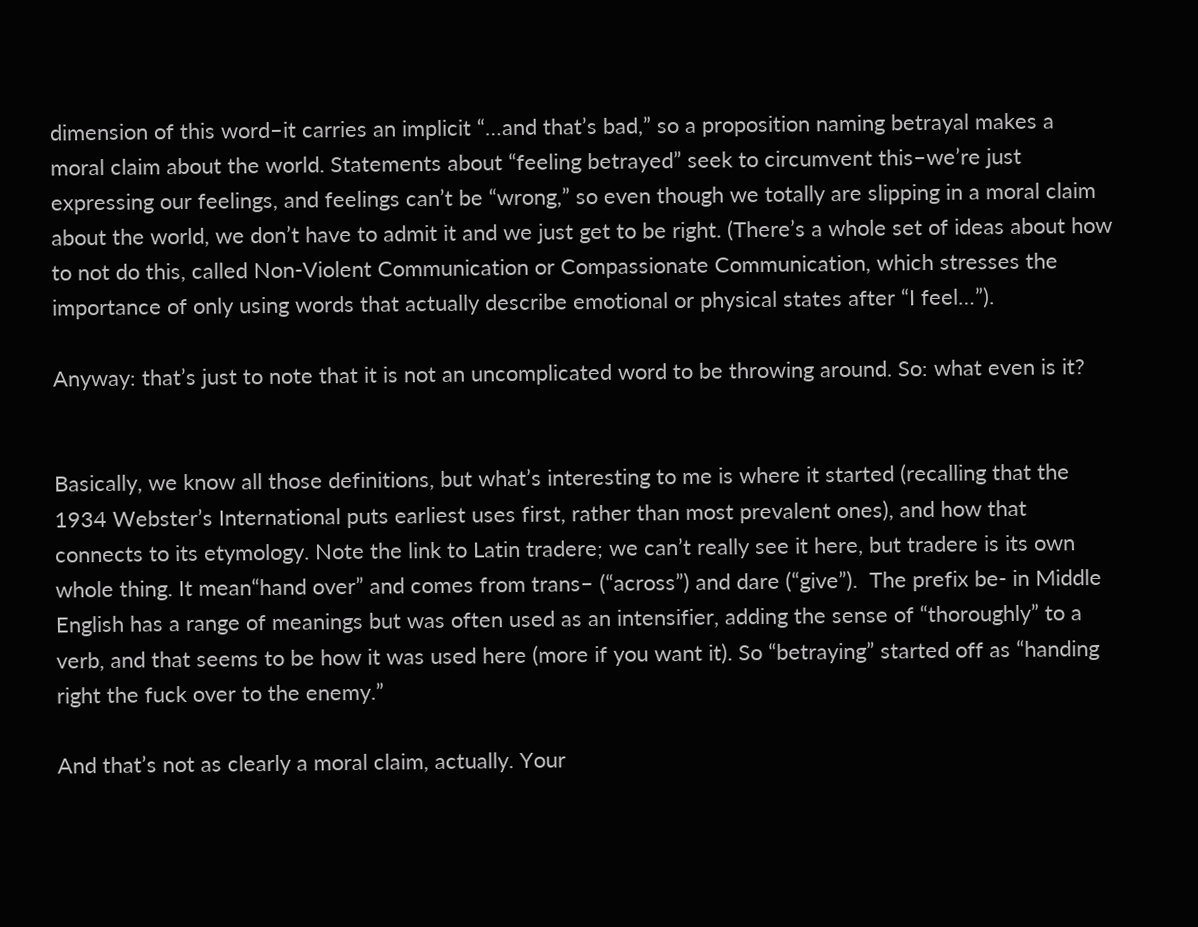dimension of this word–it carries an implicit “…and that’s bad,” so a proposition naming betrayal makes a moral claim about the world. Statements about “feeling betrayed” seek to circumvent this–we’re just expressing our feelings, and feelings can’t be “wrong,” so even though we totally are slipping in a moral claim about the world, we don’t have to admit it and we just get to be right. (There’s a whole set of ideas about how to not do this, called Non-Violent Communication or Compassionate Communication, which stresses the importance of only using words that actually describe emotional or physical states after “I feel…”).

Anyway: that’s just to note that it is not an uncomplicated word to be throwing around. So: what even is it?


Basically, we know all those definitions, but what’s interesting to me is where it started (recalling that the 1934 Webster’s International puts earliest uses first, rather than most prevalent ones), and how that connects to its etymology. Note the link to Latin tradere; we can’t really see it here, but tradere is its own whole thing. It mean“hand over” and comes from trans– (“across”) and dare (“give”).  The prefix be- in Middle English has a range of meanings but was often used as an intensifier, adding the sense of “thoroughly” to a verb, and that seems to be how it was used here (more if you want it). So “betraying” started off as “handing right the fuck over to the enemy.”

And that’s not as clearly a moral claim, actually. Your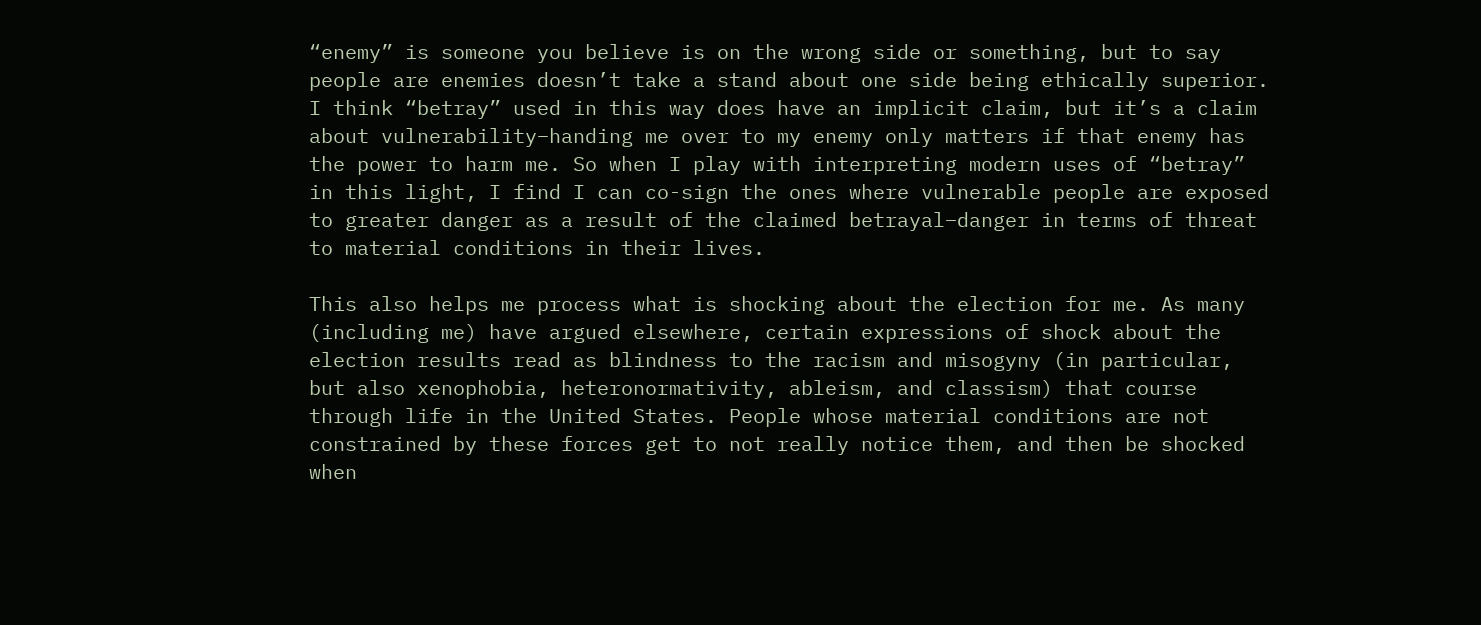“enemy” is someone you believe is on the wrong side or something, but to say people are enemies doesn’t take a stand about one side being ethically superior. I think “betray” used in this way does have an implicit claim, but it’s a claim about vulnerability–handing me over to my enemy only matters if that enemy has the power to harm me. So when I play with interpreting modern uses of “betray” in this light, I find I can co-sign the ones where vulnerable people are exposed to greater danger as a result of the claimed betrayal–danger in terms of threat to material conditions in their lives.

This also helps me process what is shocking about the election for me. As many (including me) have argued elsewhere, certain expressions of shock about the election results read as blindness to the racism and misogyny (in particular, but also xenophobia, heteronormativity, ableism, and classism) that course through life in the United States. People whose material conditions are not constrained by these forces get to not really notice them, and then be shocked when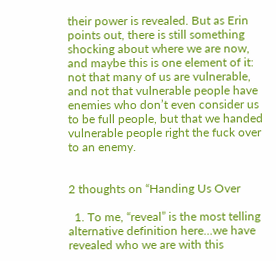their power is revealed. But as Erin points out, there is still something shocking about where we are now, and maybe this is one element of it: not that many of us are vulnerable, and not that vulnerable people have enemies who don’t even consider us to be full people, but that we handed vulnerable people right the fuck over to an enemy.


2 thoughts on “Handing Us Over

  1. To me, “reveal” is the most telling alternative definition here…we have revealed who we are with this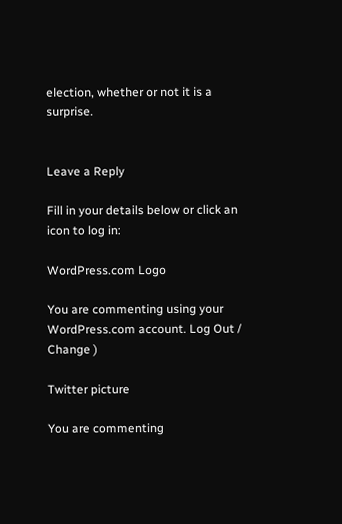election, whether or not it is a surprise.


Leave a Reply

Fill in your details below or click an icon to log in:

WordPress.com Logo

You are commenting using your WordPress.com account. Log Out /  Change )

Twitter picture

You are commenting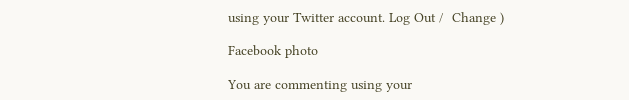using your Twitter account. Log Out /  Change )

Facebook photo

You are commenting using your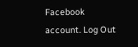Facebook account. Log Out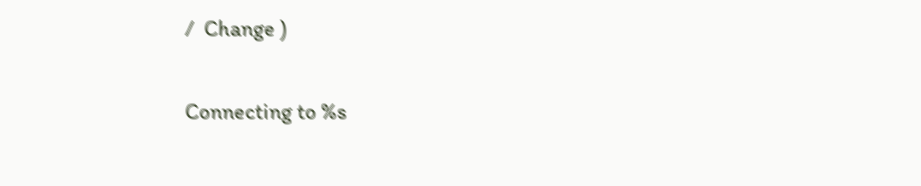/  Change )

Connecting to %s